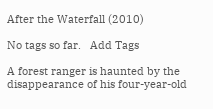After the Waterfall (2010)

No tags so far.   Add Tags

A forest ranger is haunted by the disappearance of his four-year-old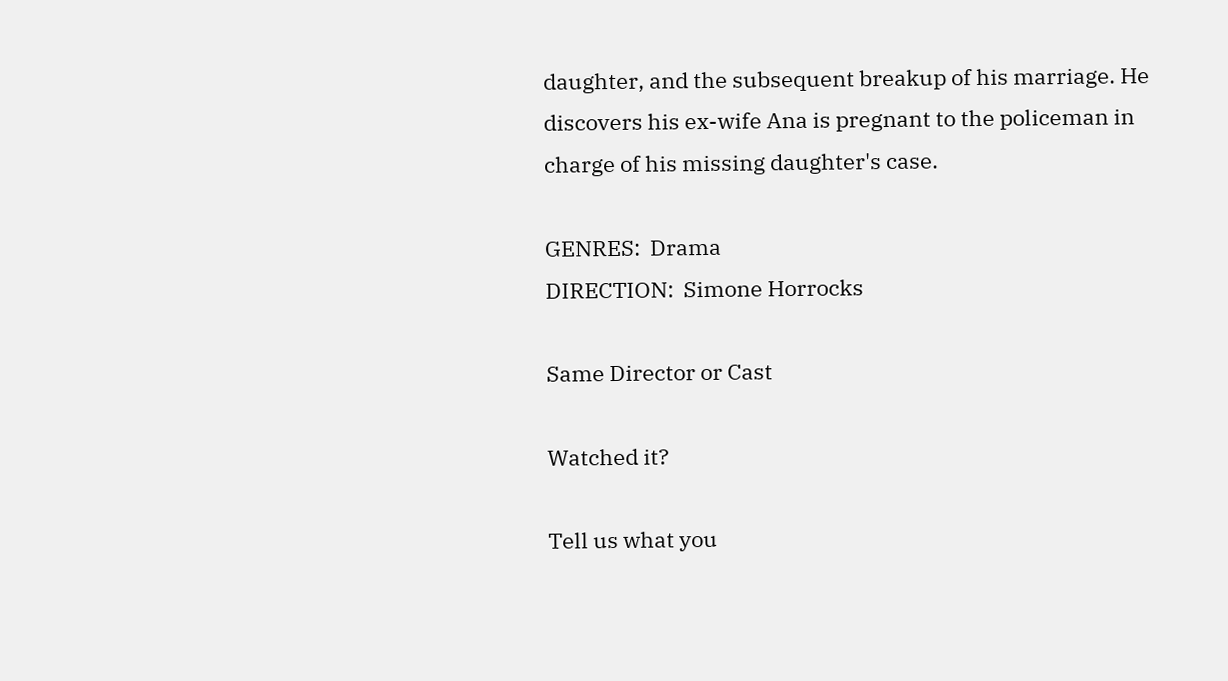daughter, and the subsequent breakup of his marriage. He discovers his ex-wife Ana is pregnant to the policeman in charge of his missing daughter's case.

GENRES:  Drama
DIRECTION:  Simone Horrocks

Same Director or Cast

Watched it?

Tell us what you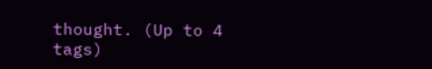thought. (Up to 4 tags)